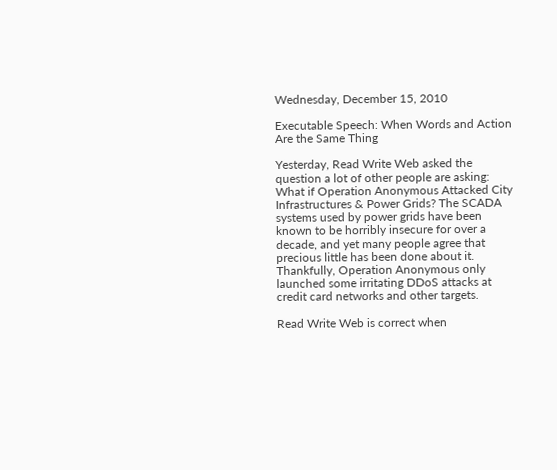Wednesday, December 15, 2010

Executable Speech: When Words and Action Are the Same Thing

Yesterday, Read Write Web asked the question a lot of other people are asking: What if Operation Anonymous Attacked City Infrastructures & Power Grids? The SCADA systems used by power grids have been known to be horribly insecure for over a decade, and yet many people agree that precious little has been done about it. Thankfully, Operation Anonymous only launched some irritating DDoS attacks at credit card networks and other targets.

Read Write Web is correct when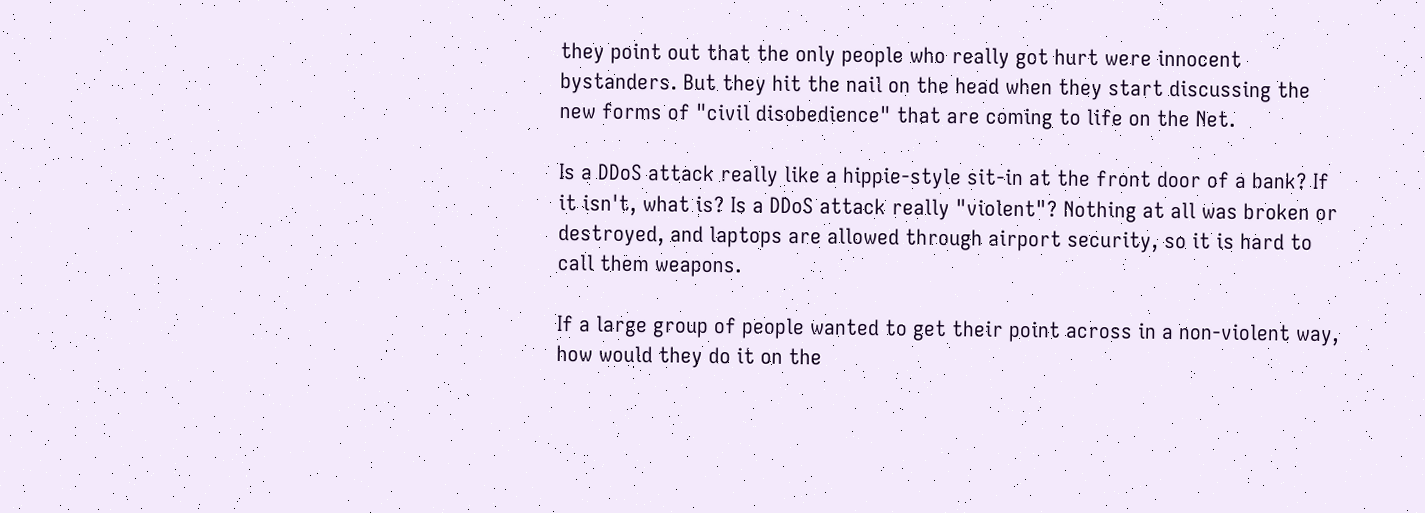they point out that the only people who really got hurt were innocent bystanders. But they hit the nail on the head when they start discussing the new forms of "civil disobedience" that are coming to life on the Net.

Is a DDoS attack really like a hippie-style sit-in at the front door of a bank? If it isn't, what is? Is a DDoS attack really "violent"? Nothing at all was broken or destroyed, and laptops are allowed through airport security, so it is hard to call them weapons.

If a large group of people wanted to get their point across in a non-violent way, how would they do it on the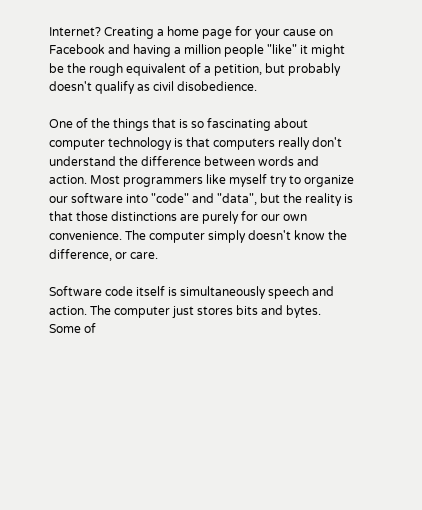Internet? Creating a home page for your cause on Facebook and having a million people "like" it might be the rough equivalent of a petition, but probably doesn't qualify as civil disobedience.

One of the things that is so fascinating about computer technology is that computers really don't understand the difference between words and action. Most programmers like myself try to organize our software into "code" and "data", but the reality is that those distinctions are purely for our own convenience. The computer simply doesn't know the difference, or care.

Software code itself is simultaneously speech and action. The computer just stores bits and bytes. Some of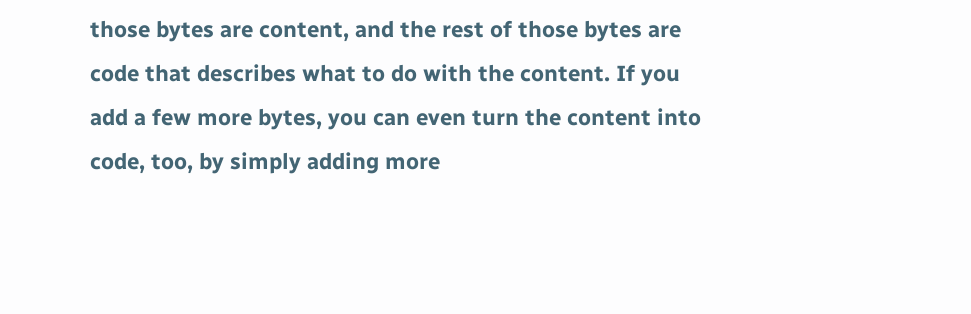those bytes are content, and the rest of those bytes are code that describes what to do with the content. If you add a few more bytes, you can even turn the content into code, too, by simply adding more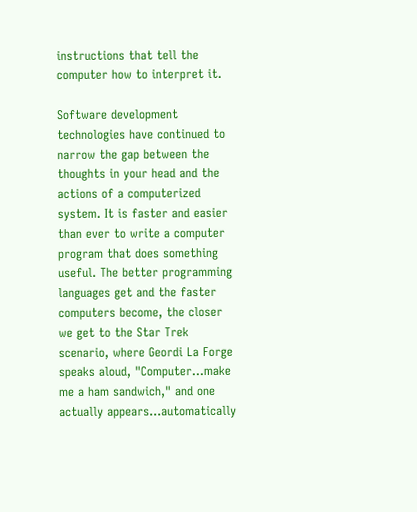instructions that tell the computer how to interpret it.

Software development technologies have continued to narrow the gap between the thoughts in your head and the actions of a computerized system. It is faster and easier than ever to write a computer program that does something useful. The better programming languages get and the faster computers become, the closer we get to the Star Trek scenario, where Geordi La Forge speaks aloud, "Computer...make me a ham sandwich," and one actually appears...automatically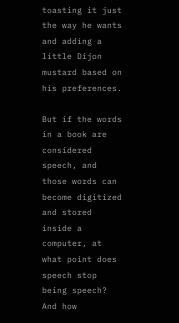toasting it just the way he wants and adding a little Dijon mustard based on his preferences.

But if the words in a book are considered speech, and those words can become digitized and stored inside a computer, at what point does speech stop being speech? And how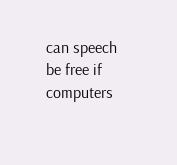can speech be free if computers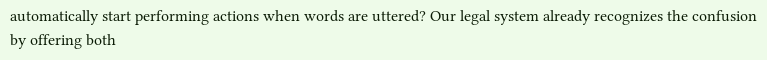automatically start performing actions when words are uttered? Our legal system already recognizes the confusion by offering both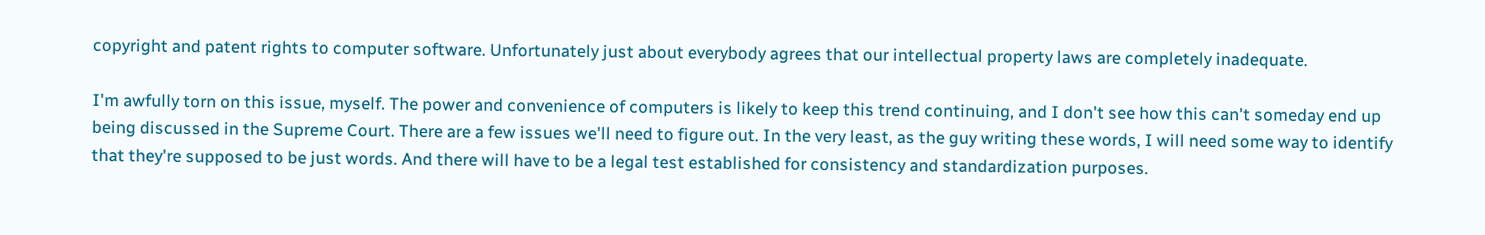copyright and patent rights to computer software. Unfortunately just about everybody agrees that our intellectual property laws are completely inadequate.

I'm awfully torn on this issue, myself. The power and convenience of computers is likely to keep this trend continuing, and I don't see how this can't someday end up being discussed in the Supreme Court. There are a few issues we'll need to figure out. In the very least, as the guy writing these words, I will need some way to identify that they're supposed to be just words. And there will have to be a legal test established for consistency and standardization purposes.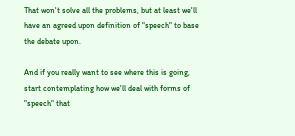That won't solve all the problems, but at least we'll have an agreed upon definition of "speech" to base the debate upon.

And if you really want to see where this is going, start contemplating how we'll deal with forms of "speech" that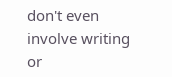don't even involve writing or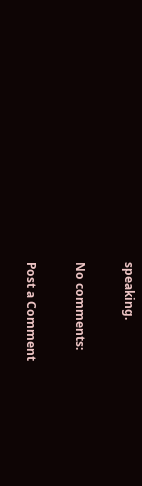speaking.

No comments:

Post a Comment